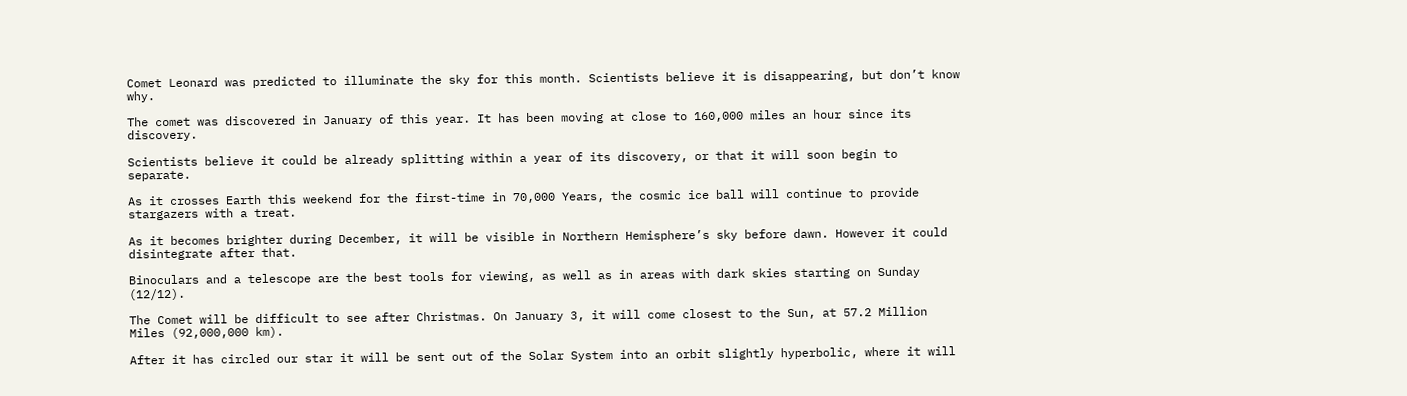Comet Leonard was predicted to illuminate the sky for this month. Scientists believe it is disappearing, but don’t know why.

The comet was discovered in January of this year. It has been moving at close to 160,000 miles an hour since its discovery.

Scientists believe it could be already splitting within a year of its discovery, or that it will soon begin to separate.

As it crosses Earth this weekend for the first-time in 70,000 Years, the cosmic ice ball will continue to provide stargazers with a treat.

As it becomes brighter during December, it will be visible in Northern Hemisphere’s sky before dawn. However it could disintegrate after that.

Binoculars and a telescope are the best tools for viewing, as well as in areas with dark skies starting on Sunday (12/12).

The Comet will be difficult to see after Christmas. On January 3, it will come closest to the Sun, at 57.2 Million Miles (92,000,000 km).

After it has circled our star it will be sent out of the Solar System into an orbit slightly hyperbolic, where it will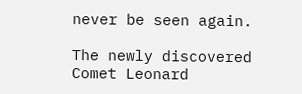never be seen again.

The newly discovered Comet Leonard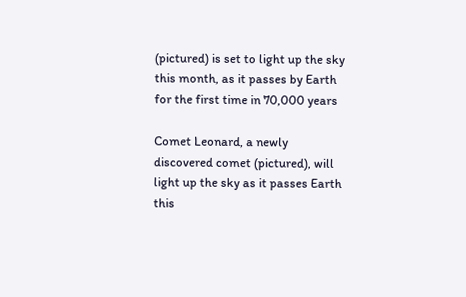(pictured) is set to light up the sky this month, as it passes by Earth for the first time in 70,000 years

Comet Leonard, a newly discovered comet (pictured), will light up the sky as it passes Earth this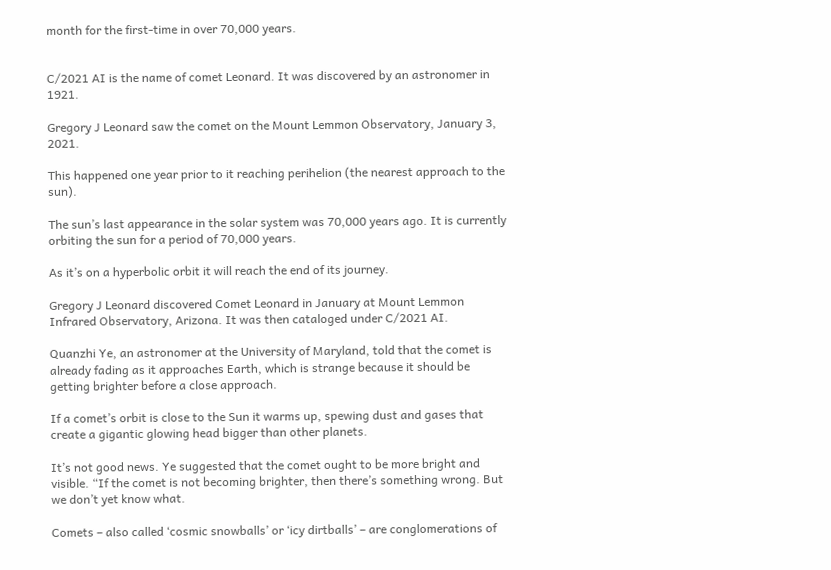month for the first-time in over 70,000 years.


C/2021 AI is the name of comet Leonard. It was discovered by an astronomer in 1921.

Gregory J Leonard saw the comet on the Mount Lemmon Observatory, January 3, 2021.

This happened one year prior to it reaching perihelion (the nearest approach to the sun).

The sun’s last appearance in the solar system was 70,000 years ago. It is currently orbiting the sun for a period of 70,000 years.

As it’s on a hyperbolic orbit it will reach the end of its journey.

Gregory J Leonard discovered Comet Leonard in January at Mount Lemmon Infrared Observatory, Arizona. It was then cataloged under C/2021 AI.

Quanzhi Ye, an astronomer at the University of Maryland, told that the comet is already fading as it approaches Earth, which is strange because it should be getting brighter before a close approach.

If a comet’s orbit is close to the Sun it warms up, spewing dust and gases that create a gigantic glowing head bigger than other planets.

It’s not good news. Ye suggested that the comet ought to be more bright and visible. “If the comet is not becoming brighter, then there’s something wrong. But we don’t yet know what.

Comets – also called ‘cosmic snowballs’ or ‘icy dirtballs’ – are conglomerations of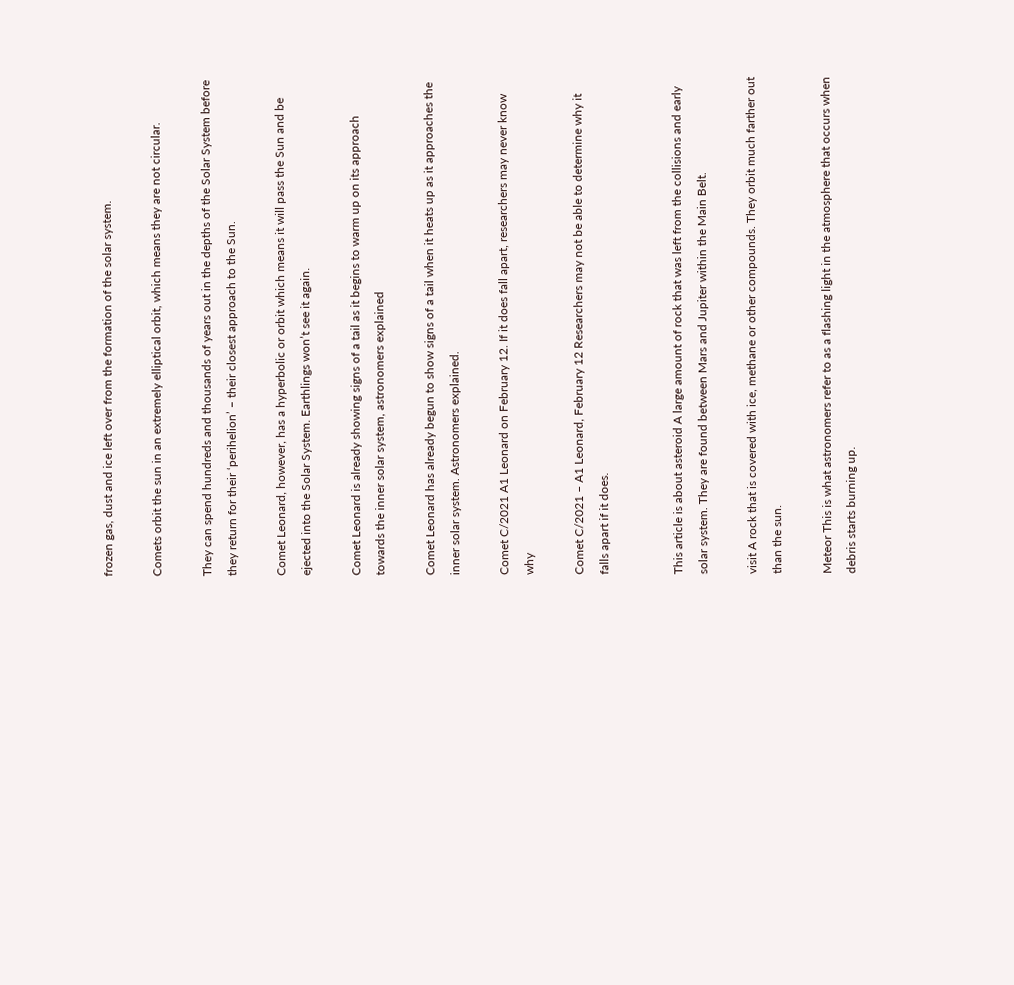frozen gas, dust and ice left over from the formation of the solar system.

Comets orbit the sun in an extremely elliptical orbit, which means they are not circular.

They can spend hundreds and thousands of years out in the depths of the Solar System before they return for their ‘perihelion’ – their closest approach to the Sun.

Comet Leonard, however, has a hyperbolic or orbit which means it will pass the Sun and be ejected into the Solar System. Earthlings won’t see it again.

Comet Leonard is already showing signs of a tail as it begins to warm up on its approach towards the inner solar system, astronomers explained

Comet Leonard has already begun to show signs of a tail when it heats up as it approaches the inner solar system. Astronomers explained.

Comet C/2021 A1 Leonard on February 12. If it does fall apart, researchers may never know why

Comet C/2021 – A1 Leonard, February 12 Researchers may not be able to determine why it falls apart if it does.


This article is about asteroid A large amount of rock that was left from the collisions and early solar system. They are found between Mars and Jupiter within the Main Belt.

visit A rock that is covered with ice, methane or other compounds. They orbit much farther out than the sun.

Meteor This is what astronomers refer to as a flashing light in the atmosphere that occurs when debris starts burning up.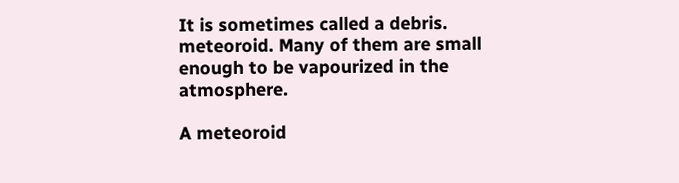It is sometimes called a debris. meteoroid. Many of them are small enough to be vapourized in the atmosphere.

A meteoroid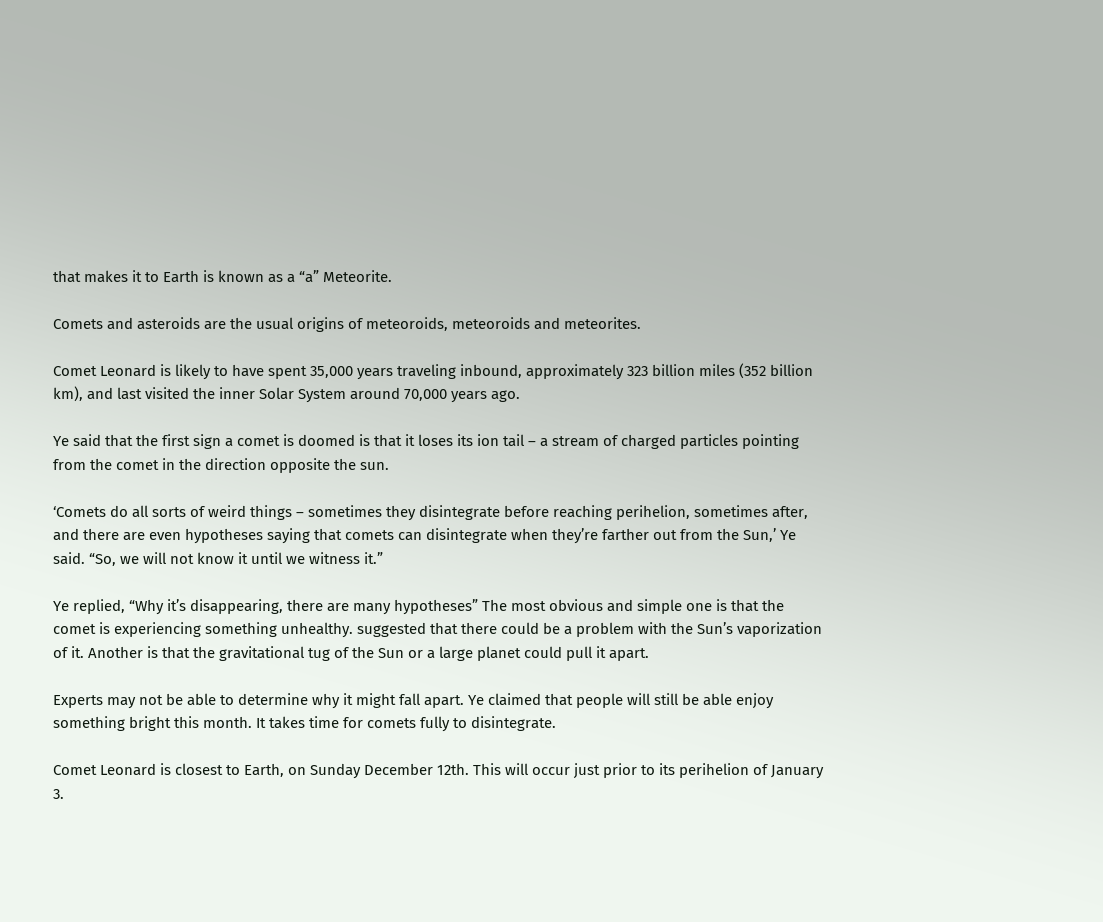that makes it to Earth is known as a “a” Meteorite.

Comets and asteroids are the usual origins of meteoroids, meteoroids and meteorites.

Comet Leonard is likely to have spent 35,000 years traveling inbound, approximately 323 billion miles (352 billion km), and last visited the inner Solar System around 70,000 years ago.

Ye said that the first sign a comet is doomed is that it loses its ion tail – a stream of charged particles pointing from the comet in the direction opposite the sun.

‘Comets do all sorts of weird things – sometimes they disintegrate before reaching perihelion, sometimes after, and there are even hypotheses saying that comets can disintegrate when they’re farther out from the Sun,’ Ye said. “So, we will not know it until we witness it.”

Ye replied, “Why it’s disappearing, there are many hypotheses” The most obvious and simple one is that the comet is experiencing something unhealthy. suggested that there could be a problem with the Sun’s vaporization of it. Another is that the gravitational tug of the Sun or a large planet could pull it apart.

Experts may not be able to determine why it might fall apart. Ye claimed that people will still be able enjoy something bright this month. It takes time for comets fully to disintegrate.

Comet Leonard is closest to Earth, on Sunday December 12th. This will occur just prior to its perihelion of January 3.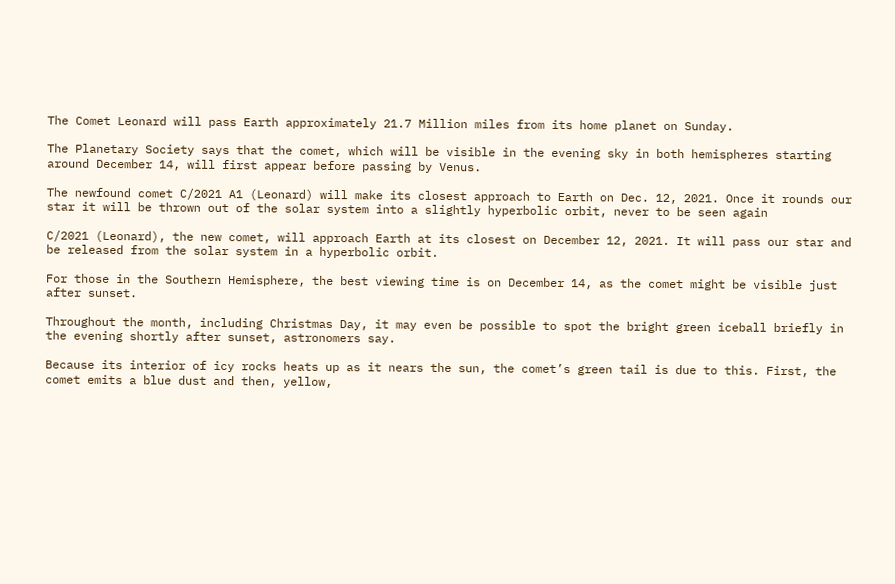The Comet Leonard will pass Earth approximately 21.7 Million miles from its home planet on Sunday.

The Planetary Society says that the comet, which will be visible in the evening sky in both hemispheres starting around December 14, will first appear before passing by Venus.

The newfound comet C/2021 A1 (Leonard) will make its closest approach to Earth on Dec. 12, 2021. Once it rounds our star it will be thrown out of the solar system into a slightly hyperbolic orbit, never to be seen again

C/2021 (Leonard), the new comet, will approach Earth at its closest on December 12, 2021. It will pass our star and be released from the solar system in a hyperbolic orbit.

For those in the Southern Hemisphere, the best viewing time is on December 14, as the comet might be visible just after sunset.

Throughout the month, including Christmas Day, it may even be possible to spot the bright green iceball briefly in the evening shortly after sunset, astronomers say.

Because its interior of icy rocks heats up as it nears the sun, the comet’s green tail is due to this. First, the comet emits a blue dust and then, yellow,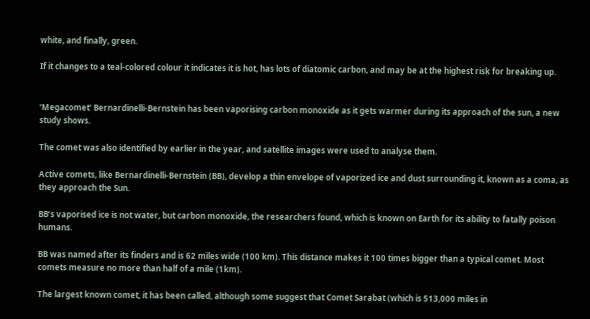white, and finally, green.

If it changes to a teal-colored colour it indicates it is hot, has lots of diatomic carbon, and may be at the highest risk for breaking up.


‘Megacomet’ Bernardinelli-Bernstein has been vaporising carbon monoxide as it gets warmer during its approach of the sun, a new study shows.

The comet was also identified by earlier in the year, and satellite images were used to analyse them.

Active comets, like Bernardinelli-Bernstein (BB), develop a thin envelope of vaporized ice and dust surrounding it, known as a coma, as they approach the Sun.

BB’s vaporised ice is not water, but carbon monoxide, the researchers found, which is known on Earth for its ability to fatally poison humans.

BB was named after its finders and is 62 miles wide (100 km). This distance makes it 100 times bigger than a typical comet. Most comets measure no more than half of a mile (1km).

The largest known comet, it has been called, although some suggest that Comet Sarabat (which is 513,000 miles in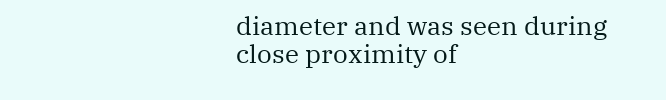diameter and was seen during close proximity of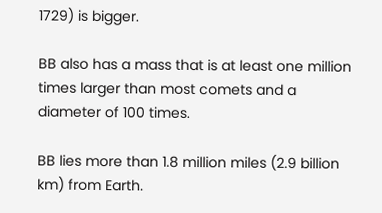1729) is bigger.

BB also has a mass that is at least one million times larger than most comets and a diameter of 100 times.

BB lies more than 1.8 million miles (2.9 billion km) from Earth.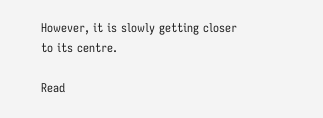However, it is slowly getting closer to its centre.

Read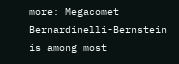more: Megacomet Bernardinelli-Bernstein is among most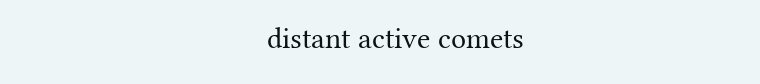distant active comets